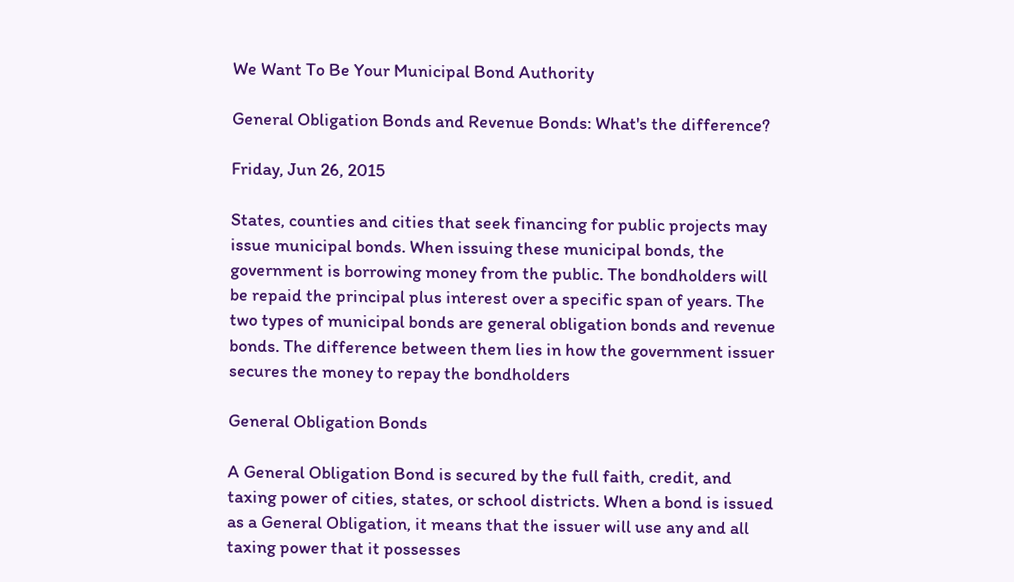We Want To Be Your Municipal Bond Authority

General Obligation Bonds and Revenue Bonds: What's the difference?

Friday, Jun 26, 2015

States, counties and cities that seek financing for public projects may issue municipal bonds. When issuing these municipal bonds, the government is borrowing money from the public. The bondholders will be repaid the principal plus interest over a specific span of years. The two types of municipal bonds are general obligation bonds and revenue bonds. The difference between them lies in how the government issuer secures the money to repay the bondholders

General Obligation Bonds

A General Obligation Bond is secured by the full faith, credit, and taxing power of cities, states, or school districts. When a bond is issued as a General Obligation, it means that the issuer will use any and all taxing power that it possesses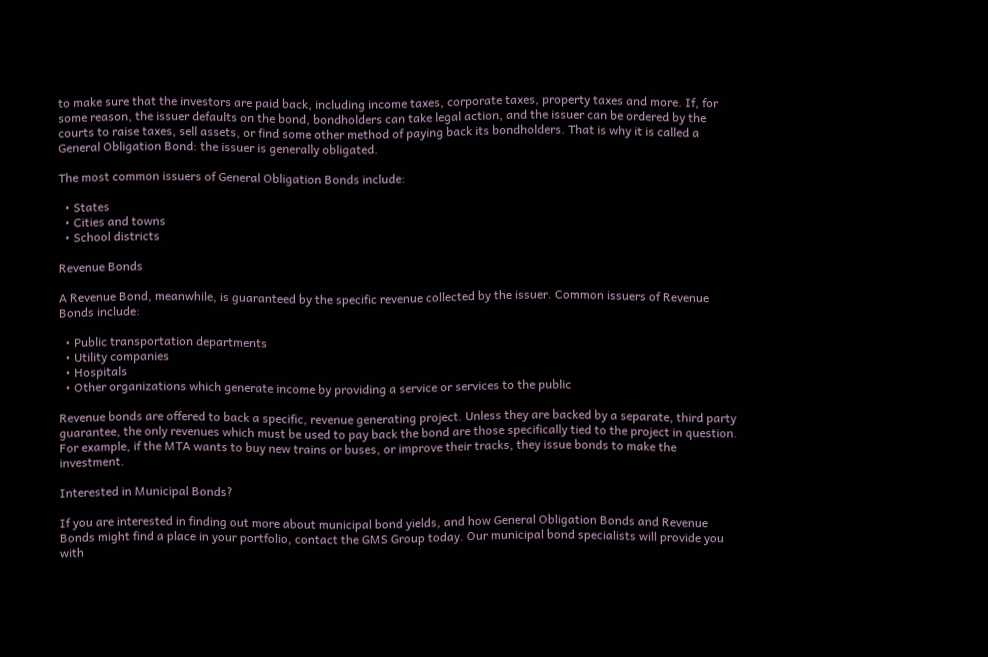to make sure that the investors are paid back, including income taxes, corporate taxes, property taxes and more. If, for some reason, the issuer defaults on the bond, bondholders can take legal action, and the issuer can be ordered by the courts to raise taxes, sell assets, or find some other method of paying back its bondholders. That is why it is called a General Obligation Bond: the issuer is generally obligated.

The most common issuers of General Obligation Bonds include:

  • States
  • Cities and towns
  • School districts

Revenue Bonds

A Revenue Bond, meanwhile, is guaranteed by the specific revenue collected by the issuer. Common issuers of Revenue Bonds include:

  • Public transportation departments
  • Utility companies
  • Hospitals
  • Other organizations which generate income by providing a service or services to the public

Revenue bonds are offered to back a specific, revenue generating project. Unless they are backed by a separate, third party guarantee, the only revenues which must be used to pay back the bond are those specifically tied to the project in question. For example, if the MTA wants to buy new trains or buses, or improve their tracks, they issue bonds to make the investment.

Interested in Municipal Bonds?

If you are interested in finding out more about municipal bond yields, and how General Obligation Bonds and Revenue Bonds might find a place in your portfolio, contact the GMS Group today. Our municipal bond specialists will provide you with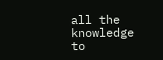all the knowledge to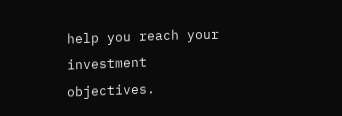help you reach your investment objectives.